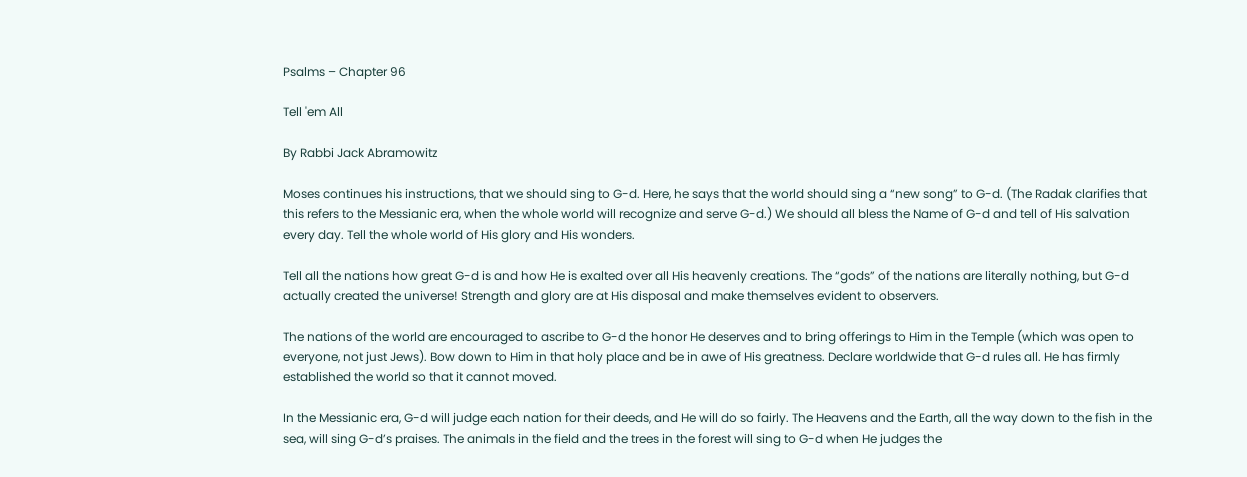Psalms – Chapter 96

Tell 'em All

By Rabbi Jack Abramowitz

Moses continues his instructions, that we should sing to G-d. Here, he says that the world should sing a “new song” to G-d. (The Radak clarifies that this refers to the Messianic era, when the whole world will recognize and serve G-d.) We should all bless the Name of G-d and tell of His salvation every day. Tell the whole world of His glory and His wonders.

Tell all the nations how great G-d is and how He is exalted over all His heavenly creations. The “gods” of the nations are literally nothing, but G-d actually created the universe! Strength and glory are at His disposal and make themselves evident to observers.

The nations of the world are encouraged to ascribe to G-d the honor He deserves and to bring offerings to Him in the Temple (which was open to everyone, not just Jews). Bow down to Him in that holy place and be in awe of His greatness. Declare worldwide that G-d rules all. He has firmly established the world so that it cannot moved.

In the Messianic era, G-d will judge each nation for their deeds, and He will do so fairly. The Heavens and the Earth, all the way down to the fish in the sea, will sing G-d’s praises. The animals in the field and the trees in the forest will sing to G-d when He judges the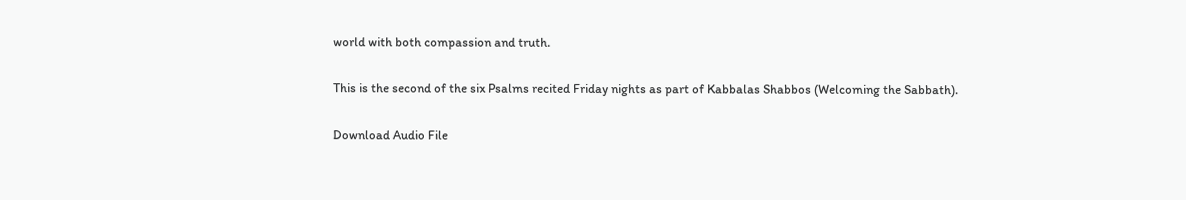world with both compassion and truth.

This is the second of the six Psalms recited Friday nights as part of Kabbalas Shabbos (Welcoming the Sabbath).

Download Audio File